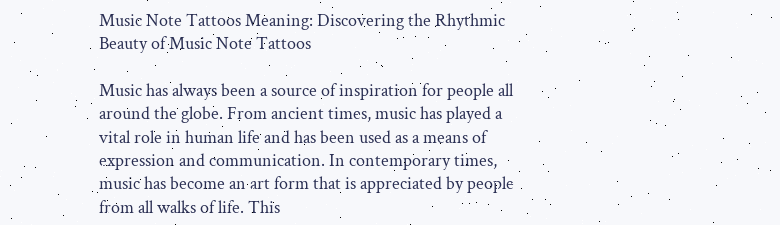Music Note Tattoos Meaning: Discovering the Rhythmic Beauty of Music Note Tattoos

Music has always been a source of inspiration for people all around the globe. From ancient times, music has played a vital role in human life and has been used as a means of expression and communication. In contemporary times, music has become an art form that is appreciated by people from all walks of life. This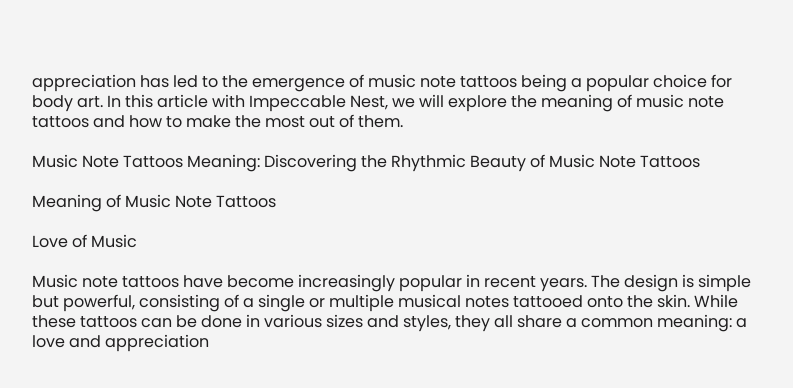appreciation has led to the emergence of music note tattoos being a popular choice for body art. In this article with Impeccable Nest, we will explore the meaning of music note tattoos and how to make the most out of them.

Music Note Tattoos Meaning: Discovering the Rhythmic Beauty of Music Note Tattoos

Meaning of Music Note Tattoos

Love of Music

Music note tattoos have become increasingly popular in recent years. The design is simple but powerful, consisting of a single or multiple musical notes tattooed onto the skin. While these tattoos can be done in various sizes and styles, they all share a common meaning: a love and appreciation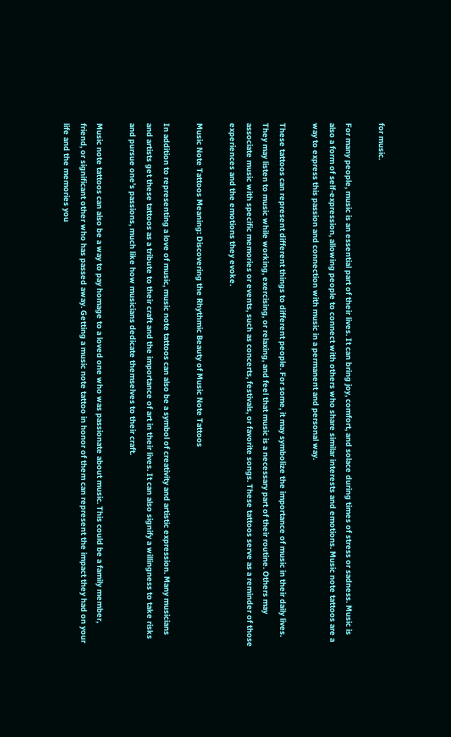for music.

For many people, music is an essential part of their lives. It can bring joy, comfort, and solace during times of stress or sadness. Music is also a form of self-expression, allowing people to connect with others who share similar interests and emotions. Music note tattoos are a way to express this passion and connection with music in a permanent and personal way.

These tattoos can represent different things to different people. For some, it may symbolize the importance of music in their daily lives. They may listen to music while working, exercising, or relaxing, and feel that music is a necessary part of their routine. Others may associate music with specific memories or events, such as concerts, festivals, or favorite songs. These tattoos serve as a reminder of those experiences and the emotions they evoke.

Music Note Tattoos Meaning: Discovering the Rhythmic Beauty of Music Note Tattoos

In addition to representing a love of music, music note tattoos can also be a symbol of creativity and artistic expression. Many musicians and artists get these tattoos as a tribute to their craft and the importance of art in their lives. It can also signify a willingness to take risks and pursue one’s passions, much like how musicians dedicate themselves to their craft.

Music note tattoos can also be a way to pay homage to a loved one who was passionate about music. This could be a family member, friend, or significant other who has passed away. Getting a music note tattoo in honor of them can represent the impact they had on your life and the memories you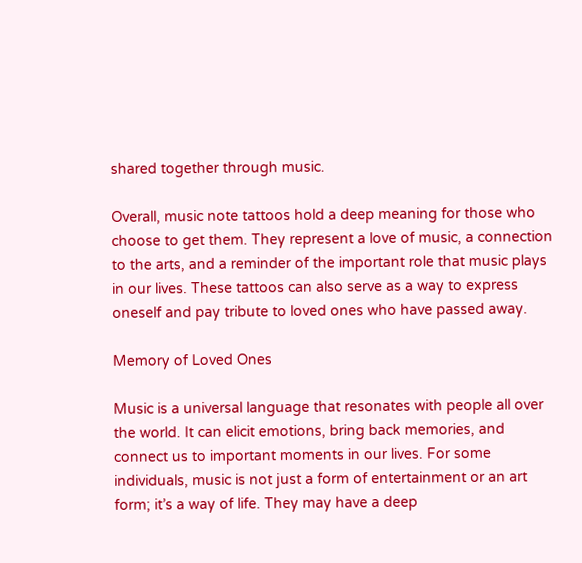shared together through music.

Overall, music note tattoos hold a deep meaning for those who choose to get them. They represent a love of music, a connection to the arts, and a reminder of the important role that music plays in our lives. These tattoos can also serve as a way to express oneself and pay tribute to loved ones who have passed away.

Memory of Loved Ones

Music is a universal language that resonates with people all over the world. It can elicit emotions, bring back memories, and connect us to important moments in our lives. For some individuals, music is not just a form of entertainment or an art form; it’s a way of life. They may have a deep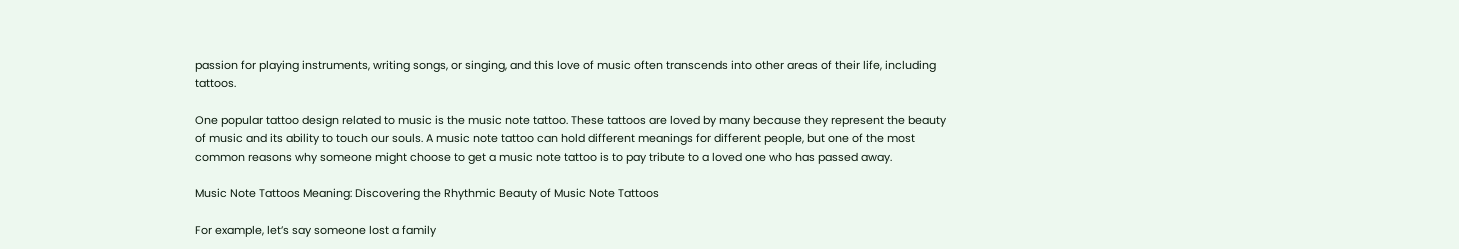passion for playing instruments, writing songs, or singing, and this love of music often transcends into other areas of their life, including tattoos.

One popular tattoo design related to music is the music note tattoo. These tattoos are loved by many because they represent the beauty of music and its ability to touch our souls. A music note tattoo can hold different meanings for different people, but one of the most common reasons why someone might choose to get a music note tattoo is to pay tribute to a loved one who has passed away.

Music Note Tattoos Meaning: Discovering the Rhythmic Beauty of Music Note Tattoos

For example, let’s say someone lost a family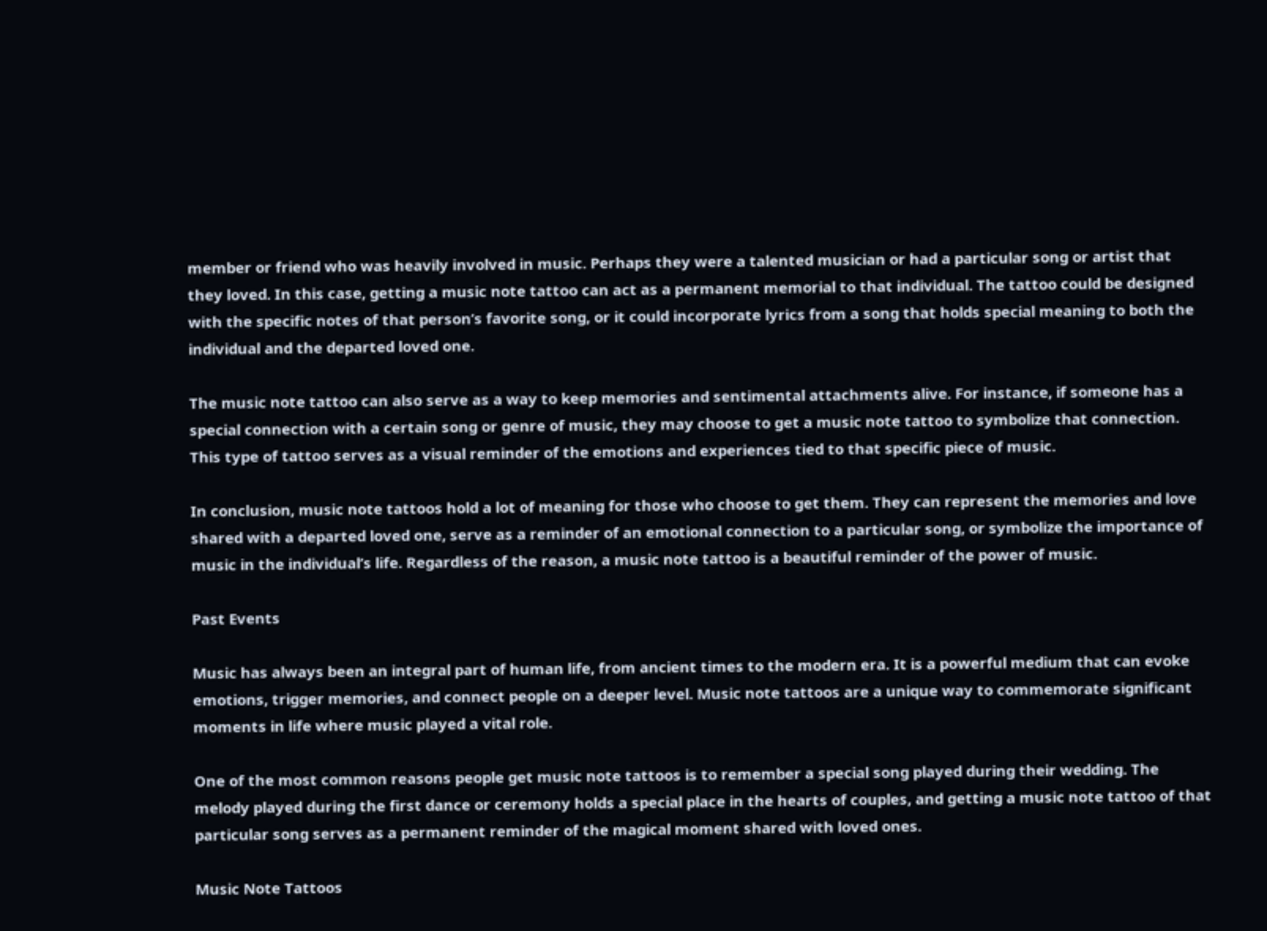member or friend who was heavily involved in music. Perhaps they were a talented musician or had a particular song or artist that they loved. In this case, getting a music note tattoo can act as a permanent memorial to that individual. The tattoo could be designed with the specific notes of that person’s favorite song, or it could incorporate lyrics from a song that holds special meaning to both the individual and the departed loved one.

The music note tattoo can also serve as a way to keep memories and sentimental attachments alive. For instance, if someone has a special connection with a certain song or genre of music, they may choose to get a music note tattoo to symbolize that connection. This type of tattoo serves as a visual reminder of the emotions and experiences tied to that specific piece of music.

In conclusion, music note tattoos hold a lot of meaning for those who choose to get them. They can represent the memories and love shared with a departed loved one, serve as a reminder of an emotional connection to a particular song, or symbolize the importance of music in the individual’s life. Regardless of the reason, a music note tattoo is a beautiful reminder of the power of music.

Past Events

Music has always been an integral part of human life, from ancient times to the modern era. It is a powerful medium that can evoke emotions, trigger memories, and connect people on a deeper level. Music note tattoos are a unique way to commemorate significant moments in life where music played a vital role.

One of the most common reasons people get music note tattoos is to remember a special song played during their wedding. The melody played during the first dance or ceremony holds a special place in the hearts of couples, and getting a music note tattoo of that particular song serves as a permanent reminder of the magical moment shared with loved ones.

Music Note Tattoos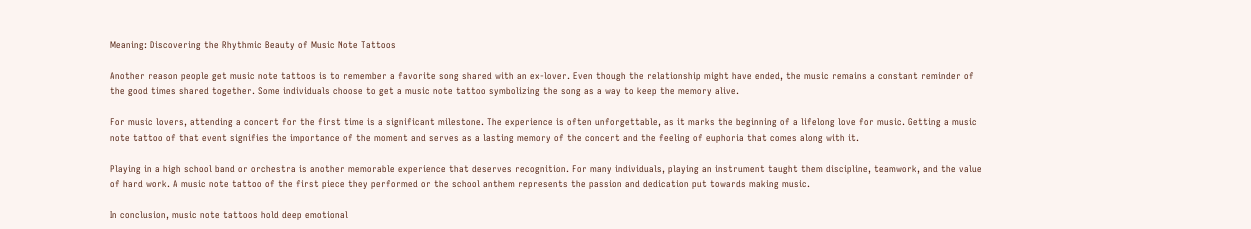Meaning: Discovering the Rhythmic Beauty of Music Note Tattoos

Another reason people get music note tattoos is to remember a favorite song shared with an ex-lover. Even though the relationship might have ended, the music remains a constant reminder of the good times shared together. Some individuals choose to get a music note tattoo symbolizing the song as a way to keep the memory alive.

For music lovers, attending a concert for the first time is a significant milestone. The experience is often unforgettable, as it marks the beginning of a lifelong love for music. Getting a music note tattoo of that event signifies the importance of the moment and serves as a lasting memory of the concert and the feeling of euphoria that comes along with it.

Playing in a high school band or orchestra is another memorable experience that deserves recognition. For many individuals, playing an instrument taught them discipline, teamwork, and the value of hard work. A music note tattoo of the first piece they performed or the school anthem represents the passion and dedication put towards making music.

In conclusion, music note tattoos hold deep emotional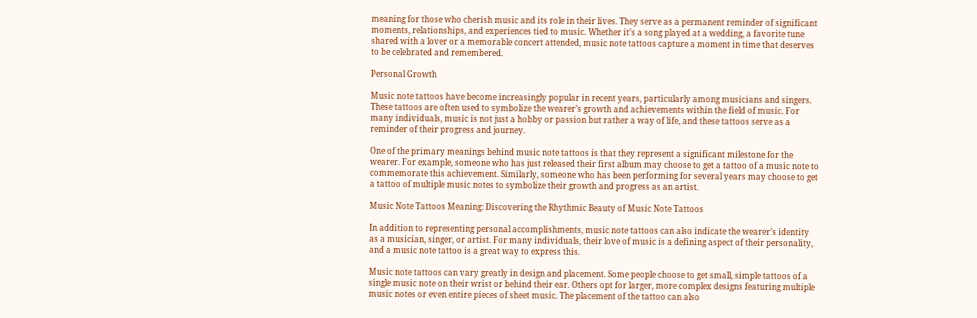meaning for those who cherish music and its role in their lives. They serve as a permanent reminder of significant moments, relationships, and experiences tied to music. Whether it’s a song played at a wedding, a favorite tune shared with a lover or a memorable concert attended, music note tattoos capture a moment in time that deserves to be celebrated and remembered.

Personal Growth

Music note tattoos have become increasingly popular in recent years, particularly among musicians and singers. These tattoos are often used to symbolize the wearer’s growth and achievements within the field of music. For many individuals, music is not just a hobby or passion but rather a way of life, and these tattoos serve as a reminder of their progress and journey.

One of the primary meanings behind music note tattoos is that they represent a significant milestone for the wearer. For example, someone who has just released their first album may choose to get a tattoo of a music note to commemorate this achievement. Similarly, someone who has been performing for several years may choose to get a tattoo of multiple music notes to symbolize their growth and progress as an artist.

Music Note Tattoos Meaning: Discovering the Rhythmic Beauty of Music Note Tattoos

In addition to representing personal accomplishments, music note tattoos can also indicate the wearer’s identity as a musician, singer, or artist. For many individuals, their love of music is a defining aspect of their personality, and a music note tattoo is a great way to express this.

Music note tattoos can vary greatly in design and placement. Some people choose to get small, simple tattoos of a single music note on their wrist or behind their ear. Others opt for larger, more complex designs featuring multiple music notes or even entire pieces of sheet music. The placement of the tattoo can also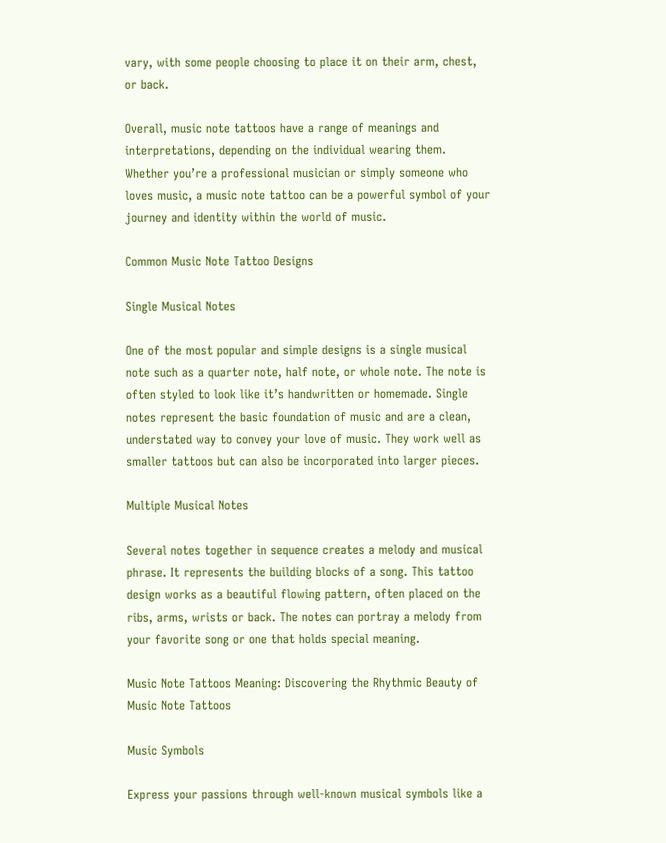vary, with some people choosing to place it on their arm, chest, or back.

Overall, music note tattoos have a range of meanings and interpretations, depending on the individual wearing them. Whether you’re a professional musician or simply someone who loves music, a music note tattoo can be a powerful symbol of your journey and identity within the world of music.

Common Music Note Tattoo Designs

Single Musical Notes

One of the most popular and simple designs is a single musical note such as a quarter note, half note, or whole note. The note is often styled to look like it’s handwritten or homemade. Single notes represent the basic foundation of music and are a clean, understated way to convey your love of music. They work well as smaller tattoos but can also be incorporated into larger pieces.

Multiple Musical Notes

Several notes together in sequence creates a melody and musical phrase. It represents the building blocks of a song. This tattoo design works as a beautiful flowing pattern, often placed on the ribs, arms, wrists or back. The notes can portray a melody from your favorite song or one that holds special meaning.

Music Note Tattoos Meaning: Discovering the Rhythmic Beauty of Music Note Tattoos

Music Symbols

Express your passions through well-known musical symbols like a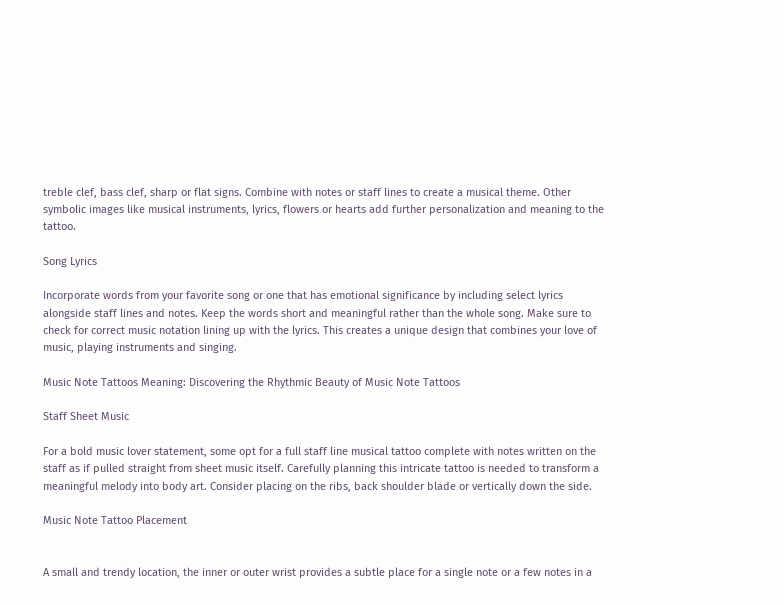treble clef, bass clef, sharp or flat signs. Combine with notes or staff lines to create a musical theme. Other symbolic images like musical instruments, lyrics, flowers or hearts add further personalization and meaning to the tattoo.

Song Lyrics

Incorporate words from your favorite song or one that has emotional significance by including select lyrics alongside staff lines and notes. Keep the words short and meaningful rather than the whole song. Make sure to check for correct music notation lining up with the lyrics. This creates a unique design that combines your love of music, playing instruments and singing.

Music Note Tattoos Meaning: Discovering the Rhythmic Beauty of Music Note Tattoos

Staff Sheet Music

For a bold music lover statement, some opt for a full staff line musical tattoo complete with notes written on the staff as if pulled straight from sheet music itself. Carefully planning this intricate tattoo is needed to transform a meaningful melody into body art. Consider placing on the ribs, back shoulder blade or vertically down the side.

Music Note Tattoo Placement


A small and trendy location, the inner or outer wrist provides a subtle place for a single note or a few notes in a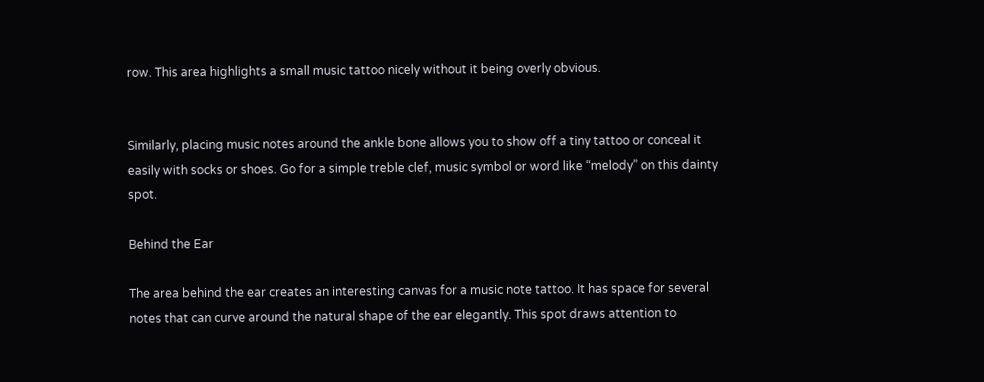row. This area highlights a small music tattoo nicely without it being overly obvious.


Similarly, placing music notes around the ankle bone allows you to show off a tiny tattoo or conceal it easily with socks or shoes. Go for a simple treble clef, music symbol or word like “melody” on this dainty spot.

Behind the Ear

The area behind the ear creates an interesting canvas for a music note tattoo. It has space for several notes that can curve around the natural shape of the ear elegantly. This spot draws attention to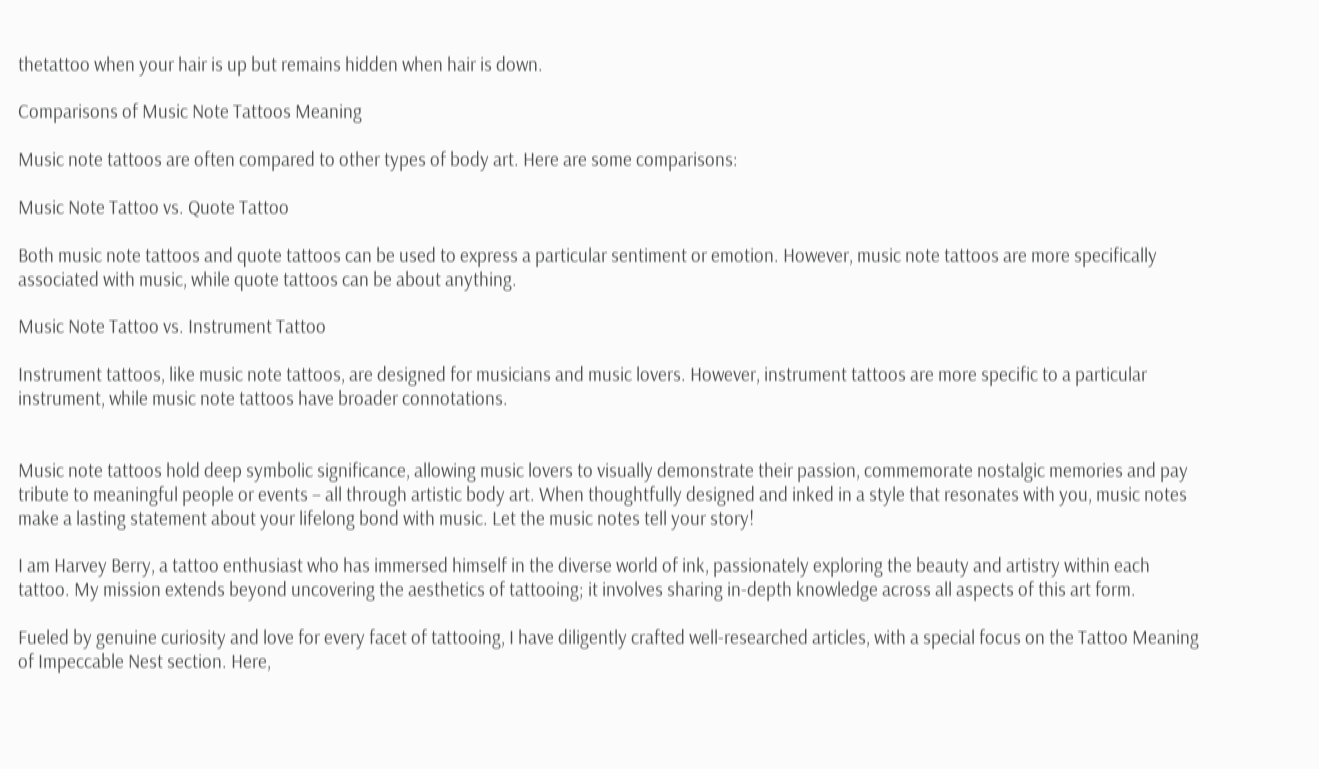thetattoo when your hair is up but remains hidden when hair is down.

Comparisons of Music Note Tattoos Meaning

Music note tattoos are often compared to other types of body art. Here are some comparisons:

Music Note Tattoo vs. Quote Tattoo

Both music note tattoos and quote tattoos can be used to express a particular sentiment or emotion. However, music note tattoos are more specifically associated with music, while quote tattoos can be about anything.

Music Note Tattoo vs. Instrument Tattoo

Instrument tattoos, like music note tattoos, are designed for musicians and music lovers. However, instrument tattoos are more specific to a particular instrument, while music note tattoos have broader connotations.


Music note tattoos hold deep symbolic significance, allowing music lovers to visually demonstrate their passion, commemorate nostalgic memories and pay tribute to meaningful people or events – all through artistic body art. When thoughtfully designed and inked in a style that resonates with you, music notes make a lasting statement about your lifelong bond with music. Let the music notes tell your story!

I am Harvey Berry, a tattoo enthusiast who has immersed himself in the diverse world of ink, passionately exploring the beauty and artistry within each tattoo. My mission extends beyond uncovering the aesthetics of tattooing; it involves sharing in-depth knowledge across all aspects of this art form.

Fueled by genuine curiosity and love for every facet of tattooing, I have diligently crafted well-researched articles, with a special focus on the Tattoo Meaning of Impeccable Nest section. Here,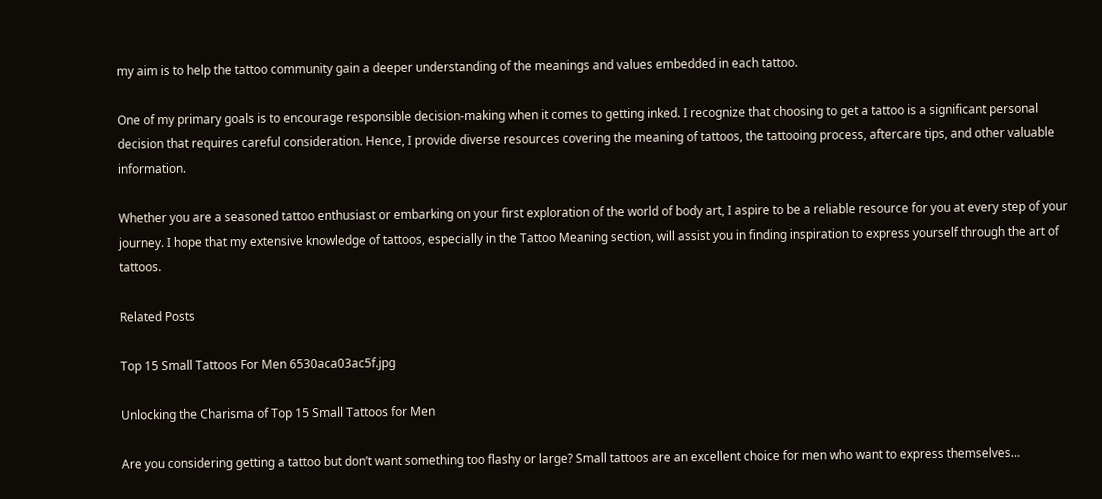my aim is to help the tattoo community gain a deeper understanding of the meanings and values embedded in each tattoo.

One of my primary goals is to encourage responsible decision-making when it comes to getting inked. I recognize that choosing to get a tattoo is a significant personal decision that requires careful consideration. Hence, I provide diverse resources covering the meaning of tattoos, the tattooing process, aftercare tips, and other valuable information.

Whether you are a seasoned tattoo enthusiast or embarking on your first exploration of the world of body art, I aspire to be a reliable resource for you at every step of your journey. I hope that my extensive knowledge of tattoos, especially in the Tattoo Meaning section, will assist you in finding inspiration to express yourself through the art of tattoos.

Related Posts

Top 15 Small Tattoos For Men 6530aca03ac5f.jpg

Unlocking the Charisma of Top 15 Small Tattoos for Men

Are you considering getting a tattoo but don’t want something too flashy or large? Small tattoos are an excellent choice for men who want to express themselves…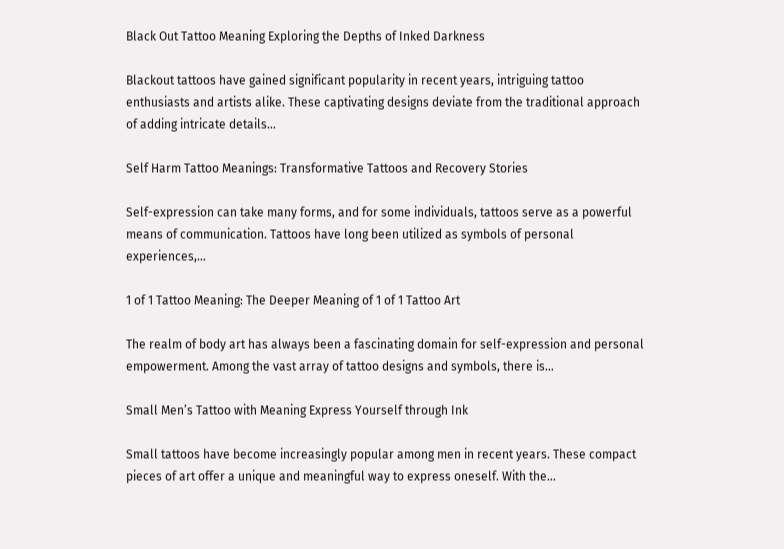Black Out Tattoo Meaning Exploring the Depths of Inked Darkness

Blackout tattoos have gained significant popularity in recent years, intriguing tattoo enthusiasts and artists alike. These captivating designs deviate from the traditional approach of adding intricate details…

Self Harm Tattoo Meanings: Transformative Tattoos and Recovery Stories

Self-expression can take many forms, and for some individuals, tattoos serve as a powerful means of communication. Tattoos have long been utilized as symbols of personal experiences,…

1 of 1 Tattoo Meaning: The Deeper Meaning of 1 of 1 Tattoo Art

The realm of body art has always been a fascinating domain for self-expression and personal empowerment. Among the vast array of tattoo designs and symbols, there is…

Small Men’s Tattoo with Meaning Express Yourself through Ink

Small tattoos have become increasingly popular among men in recent years. These compact pieces of art offer a unique and meaningful way to express oneself. With the…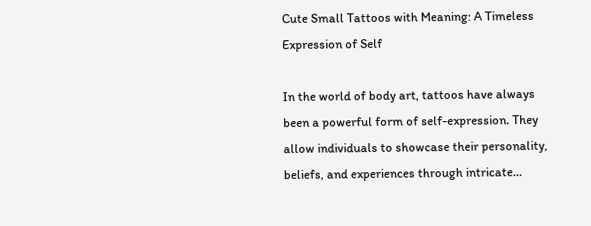Cute Small Tattoos with Meaning: A Timeless Expression of Self

In the world of body art, tattoos have always been a powerful form of self-expression. They allow individuals to showcase their personality, beliefs, and experiences through intricate…